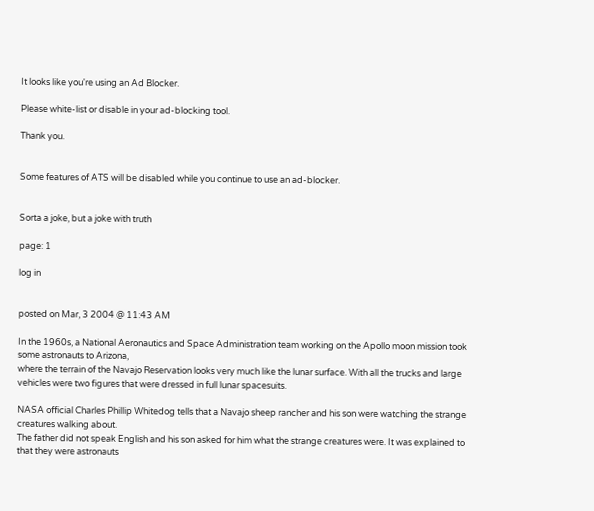It looks like you're using an Ad Blocker.

Please white-list or disable in your ad-blocking tool.

Thank you.


Some features of ATS will be disabled while you continue to use an ad-blocker.


Sorta a joke, but a joke with truth

page: 1

log in


posted on Mar, 3 2004 @ 11:43 AM

In the 1960s, a National Aeronautics and Space Administration team working on the Apollo moon mission took some astronauts to Arizona,
where the terrain of the Navajo Reservation looks very much like the lunar surface. With all the trucks and large vehicles were two figures that were dressed in full lunar spacesuits.

NASA official Charles Phillip Whitedog tells that a Navajo sheep rancher and his son were watching the strange creatures walking about.
The father did not speak English and his son asked for him what the strange creatures were. It was explained to that they were astronauts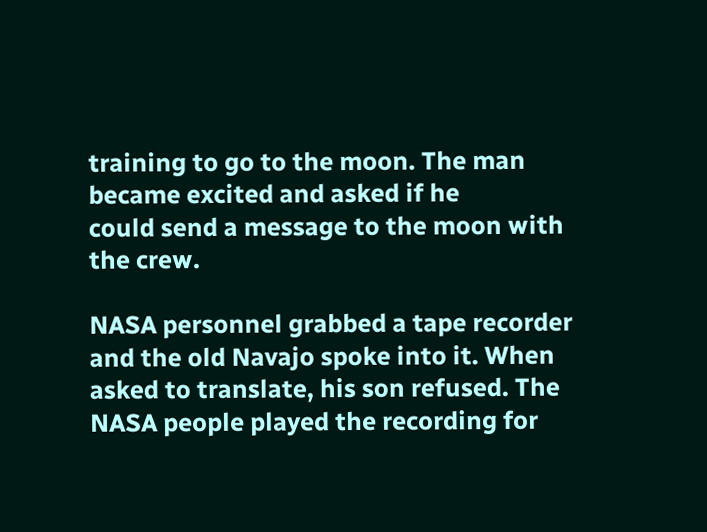training to go to the moon. The man became excited and asked if he
could send a message to the moon with the crew.

NASA personnel grabbed a tape recorder and the old Navajo spoke into it. When asked to translate, his son refused. The NASA people played the recording for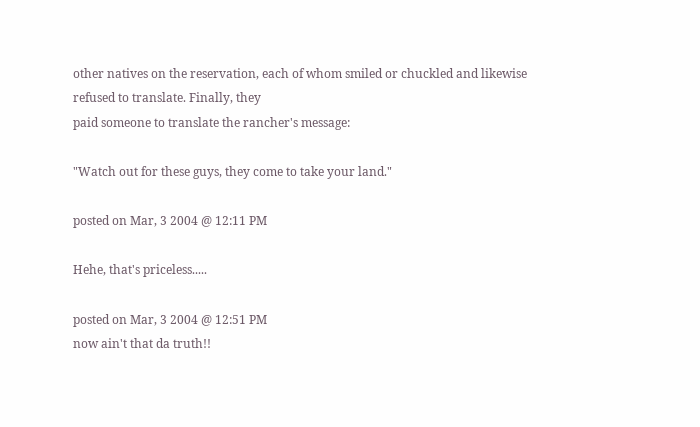other natives on the reservation, each of whom smiled or chuckled and likewise refused to translate. Finally, they
paid someone to translate the rancher's message:

"Watch out for these guys, they come to take your land."

posted on Mar, 3 2004 @ 12:11 PM

Hehe, that's priceless.....

posted on Mar, 3 2004 @ 12:51 PM
now ain't that da truth!!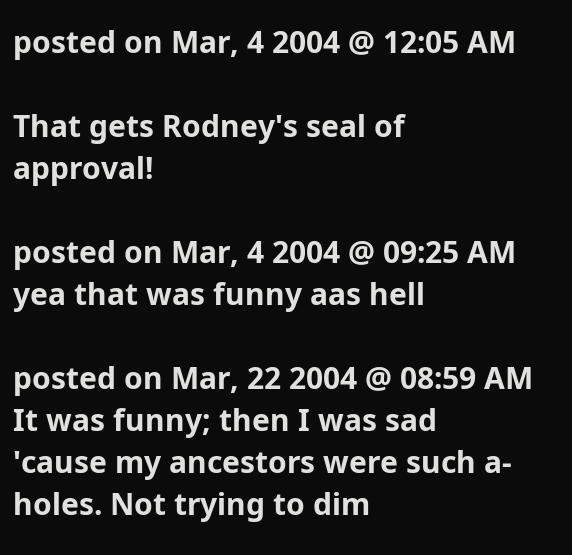posted on Mar, 4 2004 @ 12:05 AM

That gets Rodney's seal of approval!

posted on Mar, 4 2004 @ 09:25 AM
yea that was funny aas hell

posted on Mar, 22 2004 @ 08:59 AM
It was funny; then I was sad 'cause my ancestors were such a-holes. Not trying to dim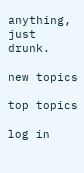anything, just drunk.

new topics

top topics

log in